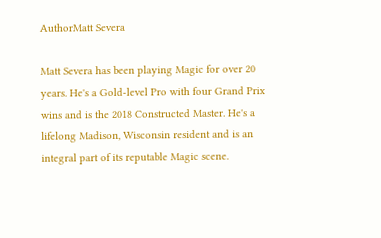AuthorMatt Severa

Matt Severa has been playing Magic for over 20 years. He's a Gold-level Pro with four Grand Prix wins and is the 2018 Constructed Master. He's a lifelong Madison, Wisconsin resident and is an integral part of its reputable Magic scene.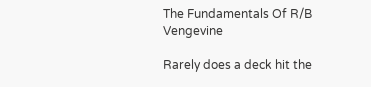The Fundamentals Of R/B Vengevine

Rarely does a deck hit the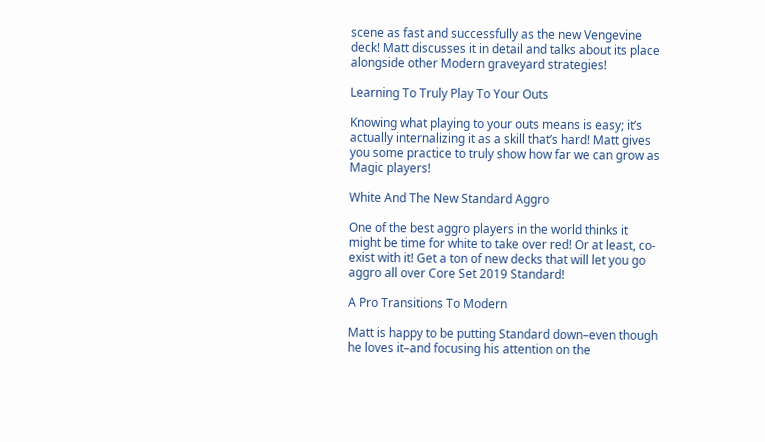scene as fast and successfully as the new Vengevine deck! Matt discusses it in detail and talks about its place alongside other Modern graveyard strategies!

Learning To Truly Play To Your Outs

Knowing what playing to your outs means is easy; it’s actually internalizing it as a skill that’s hard! Matt gives you some practice to truly show how far we can grow as Magic players!

White And The New Standard Aggro

One of the best aggro players in the world thinks it might be time for white to take over red! Or at least, co-exist with it! Get a ton of new decks that will let you go aggro all over Core Set 2019 Standard!

A Pro Transitions To Modern

Matt is happy to be putting Standard down–even though he loves it–and focusing his attention on the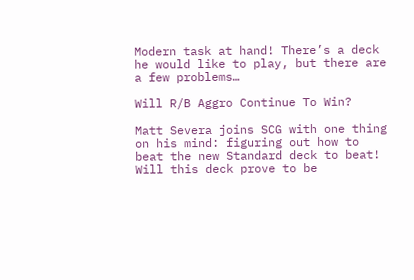Modern task at hand! There’s a deck he would like to play, but there are a few problems…

Will R/B Aggro Continue To Win?

Matt Severa joins SCG with one thing on his mind: figuring out how to beat the new Standard deck to beat! Will this deck prove to be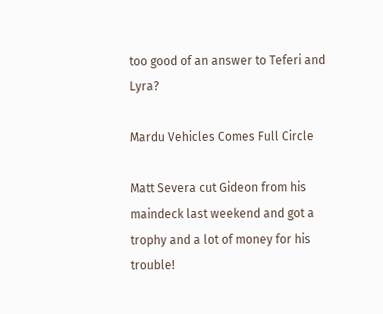too good of an answer to Teferi and Lyra?

Mardu Vehicles Comes Full Circle

Matt Severa cut Gideon from his maindeck last weekend and got a trophy and a lot of money for his trouble!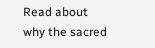Read about why the sacred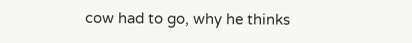cow had to go, why he thinks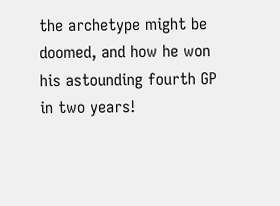the archetype might be doomed, and how he won his astounding fourth GP in two years!